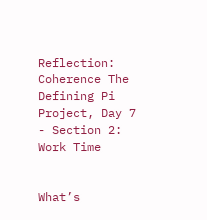Reflection: Coherence The Defining Pi Project, Day 7 - Section 2: Work Time


What’s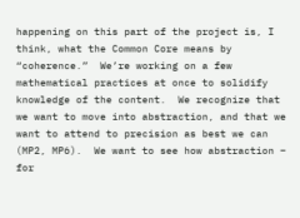happening on this part of the project is, I think, what the Common Core means by “coherence.”  We’re working on a few mathematical practices at once to solidify knowledge of the content.  We recognize that we want to move into abstraction, and that we want to attend to precision as best we can (MP2, MP6).  We want to see how abstraction – for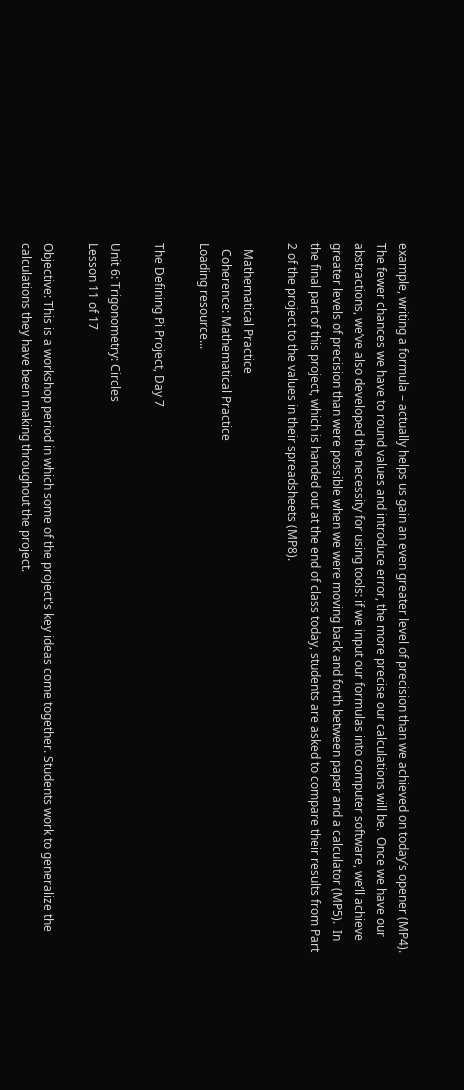example, writing a formula – actually helps us gain an even greater level of precision than we achieved on today’s opener (MP4).  The fewer chances we have to round values and introduce error, the more precise our calculations will be.  Once we have our abstractions, we’ve also developed the necessity for using tools: if we input our formulas into computer software, we’ll achieve greater levels of precision than were possible when we were moving back and forth between paper and a calculator (MP5).  In the final part of this project, which is handed out at the end of class today, students are asked to compare their results from Part 2 of the project to the values in their spreadsheets (MP8).

  Mathematical Practice
  Coherence: Mathematical Practice
Loading resource...

The Defining Pi Project, Day 7

Unit 6: Trigonometry: Circles
Lesson 11 of 17

Objective: This is a workshop period in which some of the project's key ideas come together. Students work to generalize the calculations they have been making throughout the project.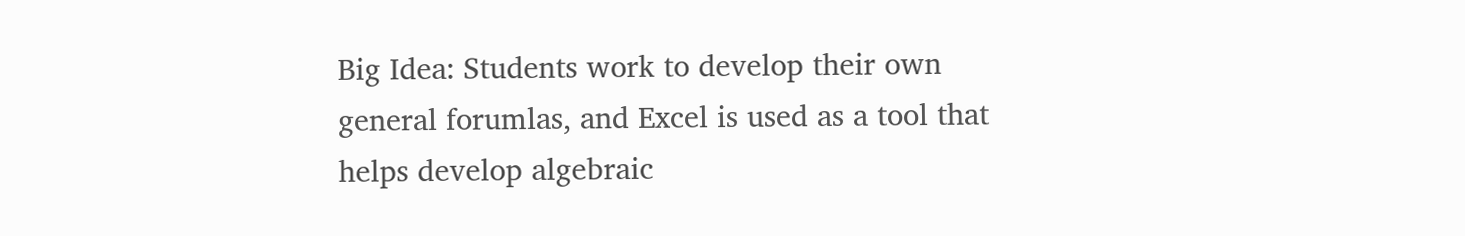Big Idea: Students work to develop their own general forumlas, and Excel is used as a tool that helps develop algebraic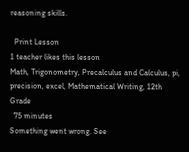reasoning skills.

  Print Lesson
1 teacher likes this lesson
Math, Trigonometry, Precalculus and Calculus, pi, precision, excel, Mathematical Writing, 12th Grade
  75 minutes
Something went wrong. See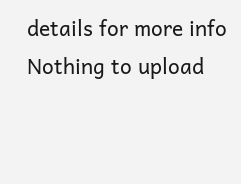details for more info
Nothing to upload